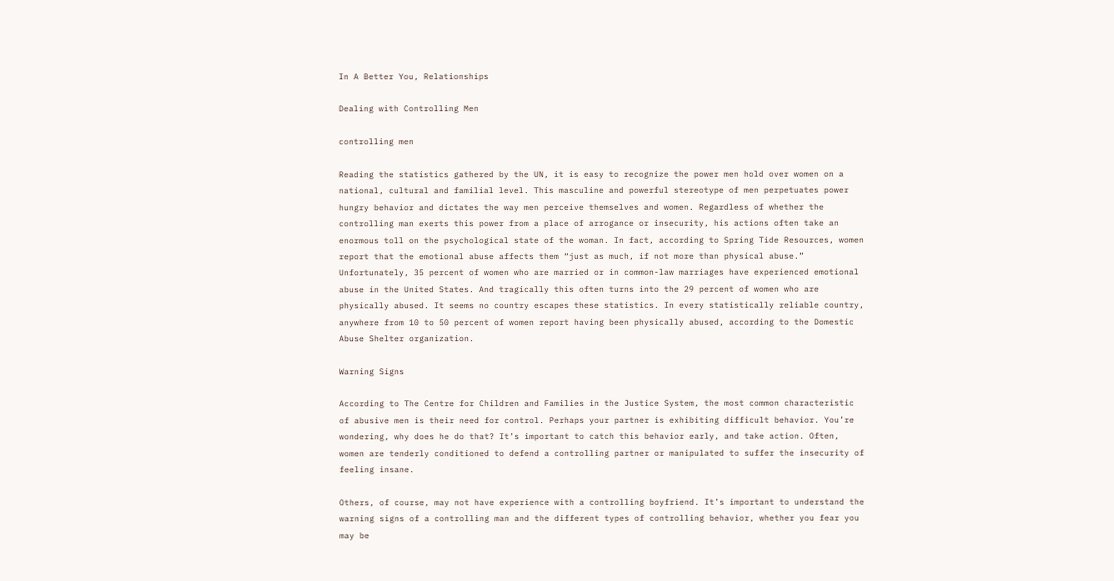In A Better You, Relationships

Dealing with Controlling Men

controlling men

Reading the statistics gathered by the UN, it is easy to recognize the power men hold over women on a national, cultural and familial level. This masculine and powerful stereotype of men perpetuates power hungry behavior and dictates the way men perceive themselves and women. Regardless of whether the controlling man exerts this power from a place of arrogance or insecurity, his actions often take an enormous toll on the psychological state of the woman. In fact, according to Spring Tide Resources, women report that the emotional abuse affects them “just as much, if not more than physical abuse.” Unfortunately, 35 percent of women who are married or in common-law marriages have experienced emotional abuse in the United States. And tragically this often turns into the 29 percent of women who are physically abused. It seems no country escapes these statistics. In every statistically reliable country, anywhere from 10 to 50 percent of women report having been physically abused, according to the Domestic Abuse Shelter organization.

Warning Signs

According to The Centre for Children and Families in the Justice System, the most common characteristic of abusive men is their need for control. Perhaps your partner is exhibiting difficult behavior. You’re wondering, why does he do that? It’s important to catch this behavior early, and take action. Often, women are tenderly conditioned to defend a controlling partner or manipulated to suffer the insecurity of feeling insane.

Others, of course, may not have experience with a controlling boyfriend. It’s important to understand the warning signs of a controlling man and the different types of controlling behavior, whether you fear you may be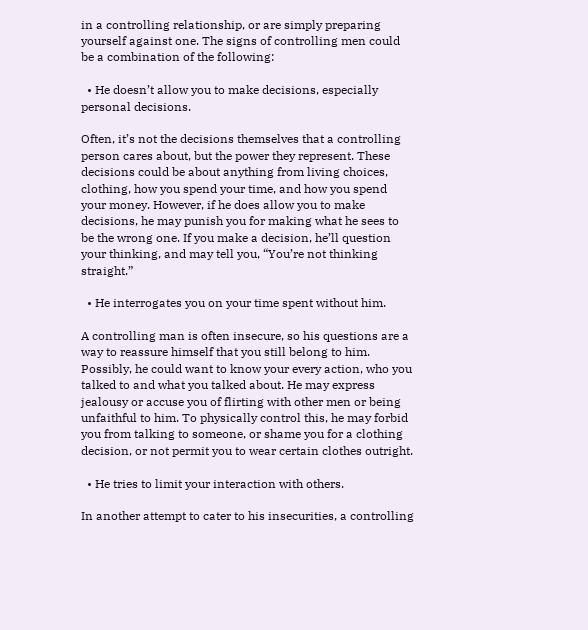in a controlling relationship, or are simply preparing yourself against one. The signs of controlling men could be a combination of the following:

  • He doesn’t allow you to make decisions, especially personal decisions.

Often, it’s not the decisions themselves that a controlling person cares about, but the power they represent. These decisions could be about anything from living choices, clothing, how you spend your time, and how you spend your money. However, if he does allow you to make decisions, he may punish you for making what he sees to be the wrong one. If you make a decision, he’ll question your thinking, and may tell you, “You’re not thinking straight.”

  • He interrogates you on your time spent without him.

A controlling man is often insecure, so his questions are a way to reassure himself that you still belong to him. Possibly, he could want to know your every action, who you talked to and what you talked about. He may express jealousy or accuse you of flirting with other men or being unfaithful to him. To physically control this, he may forbid you from talking to someone, or shame you for a clothing decision, or not permit you to wear certain clothes outright.

  • He tries to limit your interaction with others.

In another attempt to cater to his insecurities, a controlling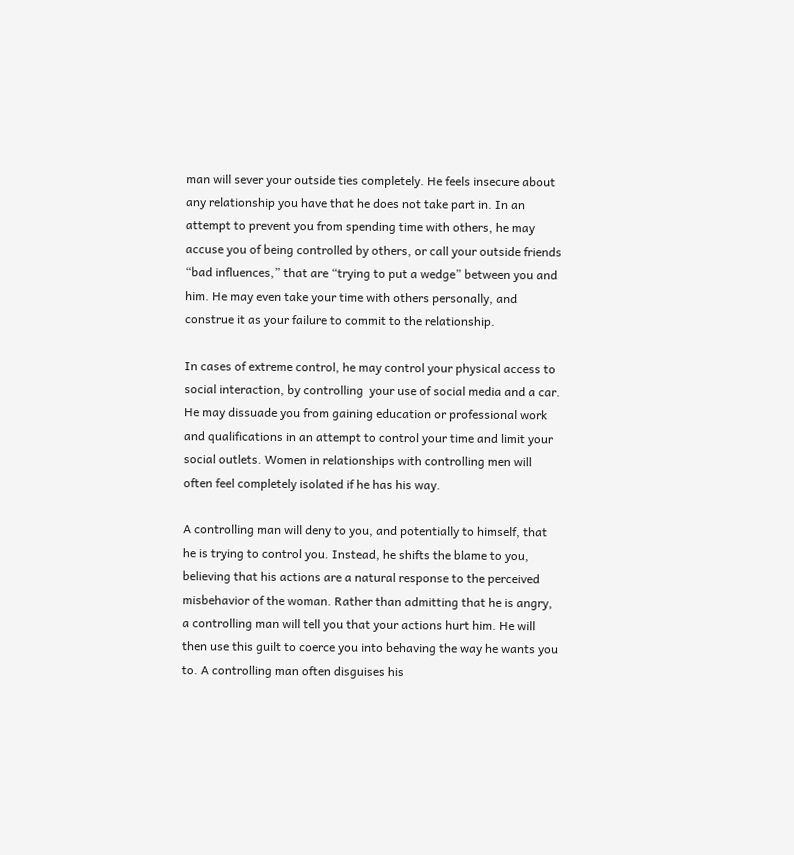man will sever your outside ties completely. He feels insecure about any relationship you have that he does not take part in. In an attempt to prevent you from spending time with others, he may accuse you of being controlled by others, or call your outside friends “bad influences,” that are “trying to put a wedge” between you and him. He may even take your time with others personally, and construe it as your failure to commit to the relationship.

In cases of extreme control, he may control your physical access to social interaction, by controlling  your use of social media and a car. He may dissuade you from gaining education or professional work and qualifications in an attempt to control your time and limit your social outlets. Women in relationships with controlling men will often feel completely isolated if he has his way.

A controlling man will deny to you, and potentially to himself, that he is trying to control you. Instead, he shifts the blame to you, believing that his actions are a natural response to the perceived misbehavior of the woman. Rather than admitting that he is angry, a controlling man will tell you that your actions hurt him. He will then use this guilt to coerce you into behaving the way he wants you to. A controlling man often disguises his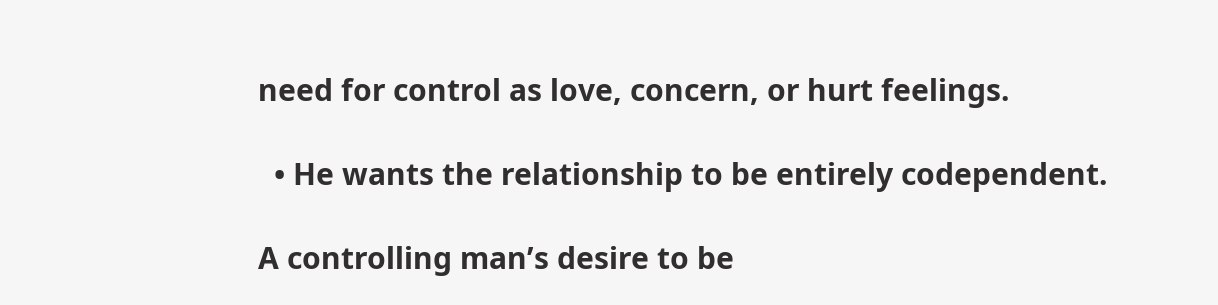need for control as love, concern, or hurt feelings.

  • He wants the relationship to be entirely codependent.

A controlling man’s desire to be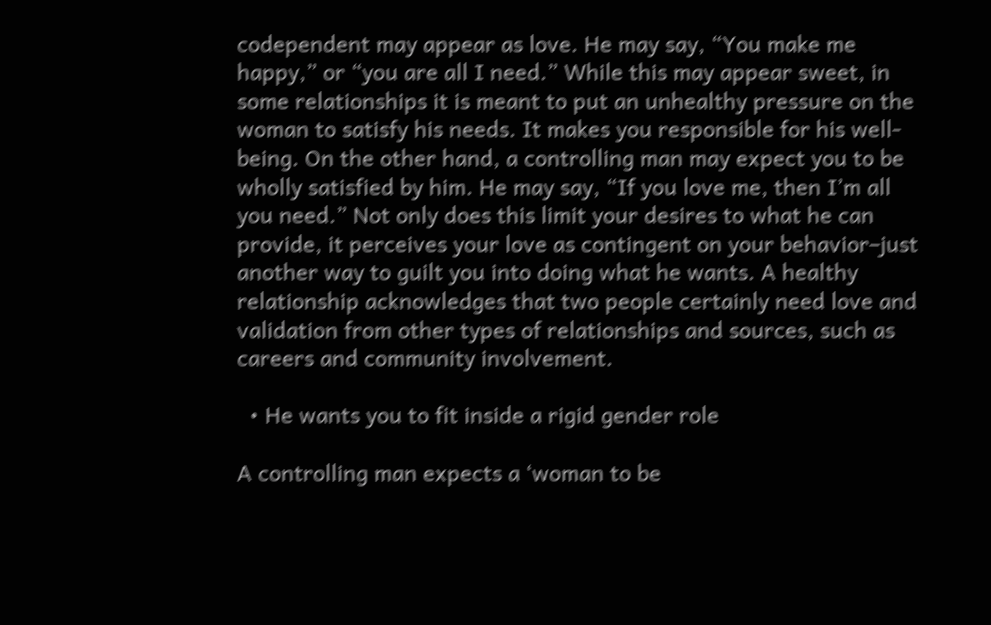codependent may appear as love. He may say, “You make me happy,” or “you are all I need.” While this may appear sweet, in some relationships it is meant to put an unhealthy pressure on the woman to satisfy his needs. It makes you responsible for his well-being. On the other hand, a controlling man may expect you to be wholly satisfied by him. He may say, “If you love me, then I’m all you need.” Not only does this limit your desires to what he can provide, it perceives your love as contingent on your behavior–just another way to guilt you into doing what he wants. A healthy relationship acknowledges that two people certainly need love and validation from other types of relationships and sources, such as careers and community involvement.

  • He wants you to fit inside a rigid gender role

A controlling man expects a ‘woman to be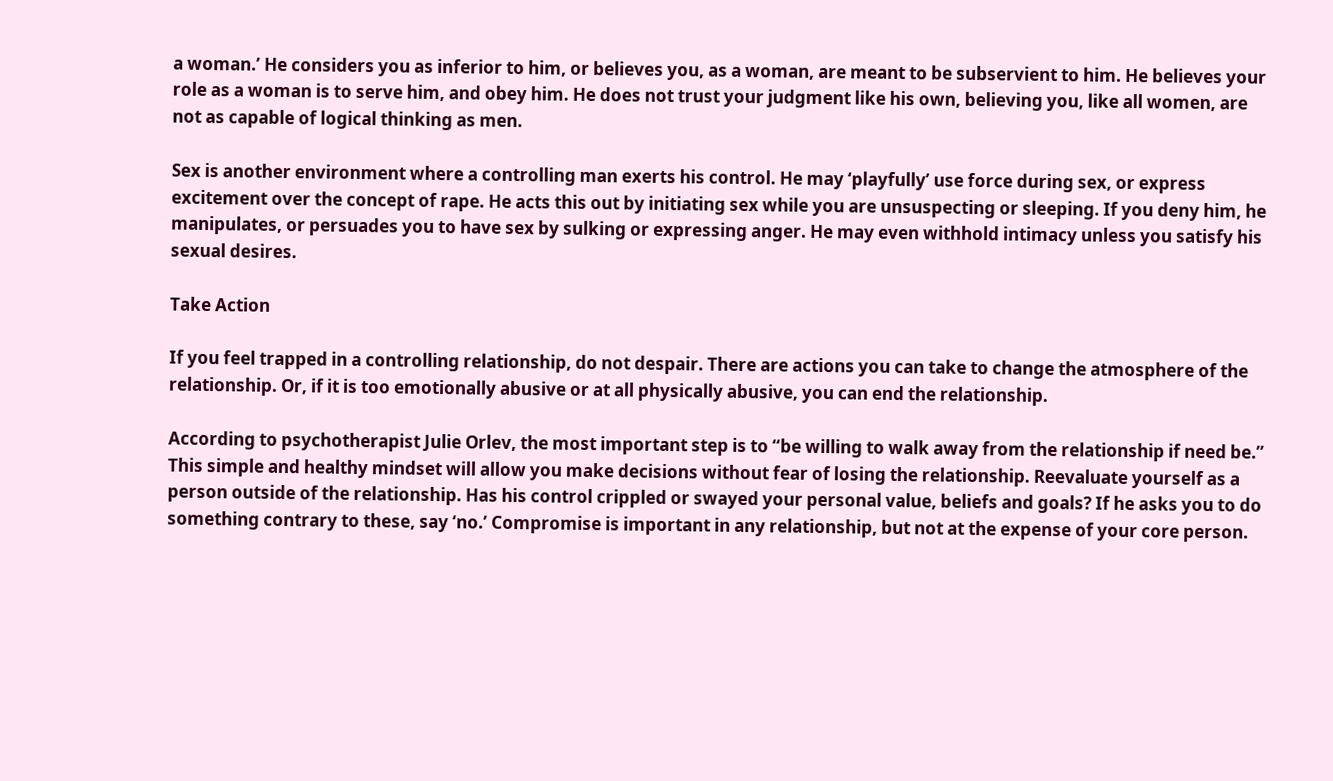a woman.’ He considers you as inferior to him, or believes you, as a woman, are meant to be subservient to him. He believes your role as a woman is to serve him, and obey him. He does not trust your judgment like his own, believing you, like all women, are not as capable of logical thinking as men.

Sex is another environment where a controlling man exerts his control. He may ‘playfully’ use force during sex, or express excitement over the concept of rape. He acts this out by initiating sex while you are unsuspecting or sleeping. If you deny him, he manipulates, or persuades you to have sex by sulking or expressing anger. He may even withhold intimacy unless you satisfy his sexual desires.

Take Action

If you feel trapped in a controlling relationship, do not despair. There are actions you can take to change the atmosphere of the relationship. Or, if it is too emotionally abusive or at all physically abusive, you can end the relationship.

According to psychotherapist Julie Orlev, the most important step is to “be willing to walk away from the relationship if need be.” This simple and healthy mindset will allow you make decisions without fear of losing the relationship. Reevaluate yourself as a person outside of the relationship. Has his control crippled or swayed your personal value, beliefs and goals? If he asks you to do something contrary to these, say ‘no.’ Compromise is important in any relationship, but not at the expense of your core person.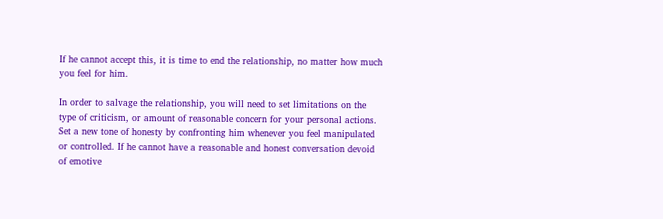If he cannot accept this, it is time to end the relationship, no matter how much you feel for him.

In order to salvage the relationship, you will need to set limitations on the type of criticism, or amount of reasonable concern for your personal actions. Set a new tone of honesty by confronting him whenever you feel manipulated or controlled. If he cannot have a reasonable and honest conversation devoid of emotive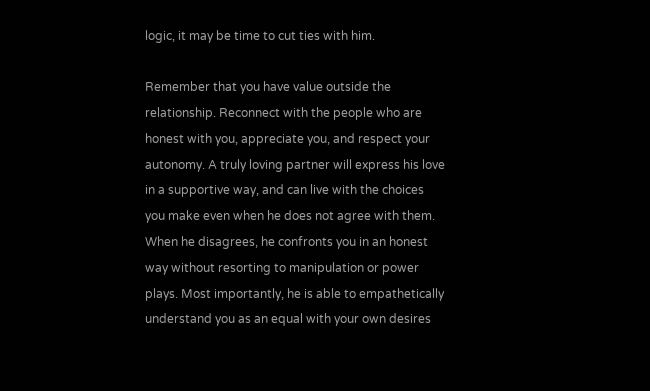logic, it may be time to cut ties with him.

Remember that you have value outside the relationship. Reconnect with the people who are honest with you, appreciate you, and respect your autonomy. A truly loving partner will express his love in a supportive way, and can live with the choices you make even when he does not agree with them. When he disagrees, he confronts you in an honest way without resorting to manipulation or power plays. Most importantly, he is able to empathetically understand you as an equal with your own desires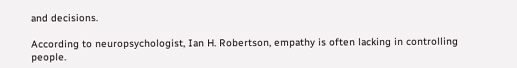and decisions.

According to neuropsychologist, Ian H. Robertson, empathy is often lacking in controlling people.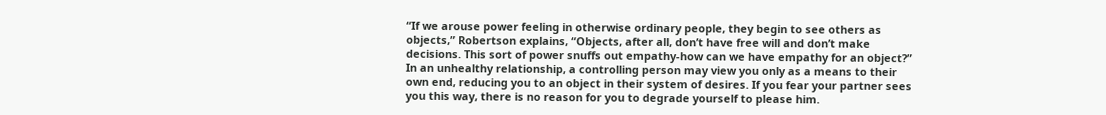“If we arouse power feeling in otherwise ordinary people, they begin to see others as objects,” Robertson explains, “Objects, after all, don’t have free will and don’t make decisions. This sort of power snuffs out empathy-how can we have empathy for an object?” In an unhealthy relationship, a controlling person may view you only as a means to their own end, reducing you to an object in their system of desires. If you fear your partner sees you this way, there is no reason for you to degrade yourself to please him.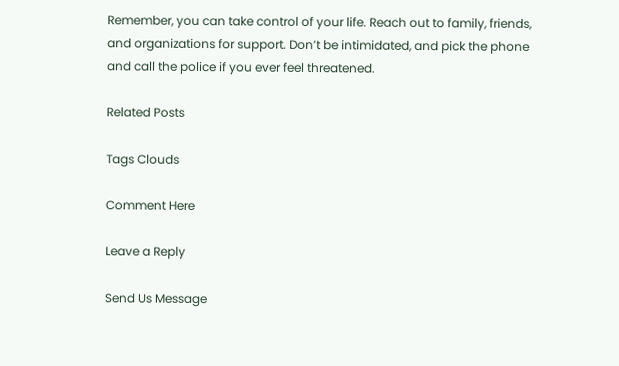Remember, you can take control of your life. Reach out to family, friends, and organizations for support. Don’t be intimidated, and pick the phone and call the police if you ever feel threatened.

Related Posts

Tags Clouds

Comment Here

Leave a Reply

Send Us Message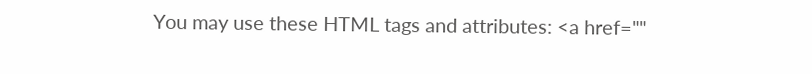You may use these HTML tags and attributes: <a href=""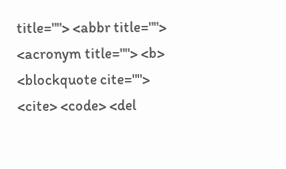title=""> <abbr title=""> <acronym title=""> <b> <blockquote cite=""> <cite> <code> <del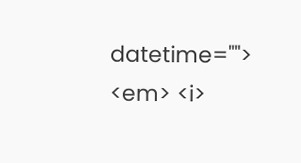datetime=""> <em> <i>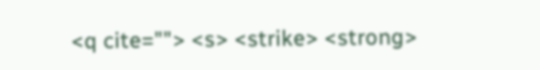<q cite=""> <s> <strike> <strong>